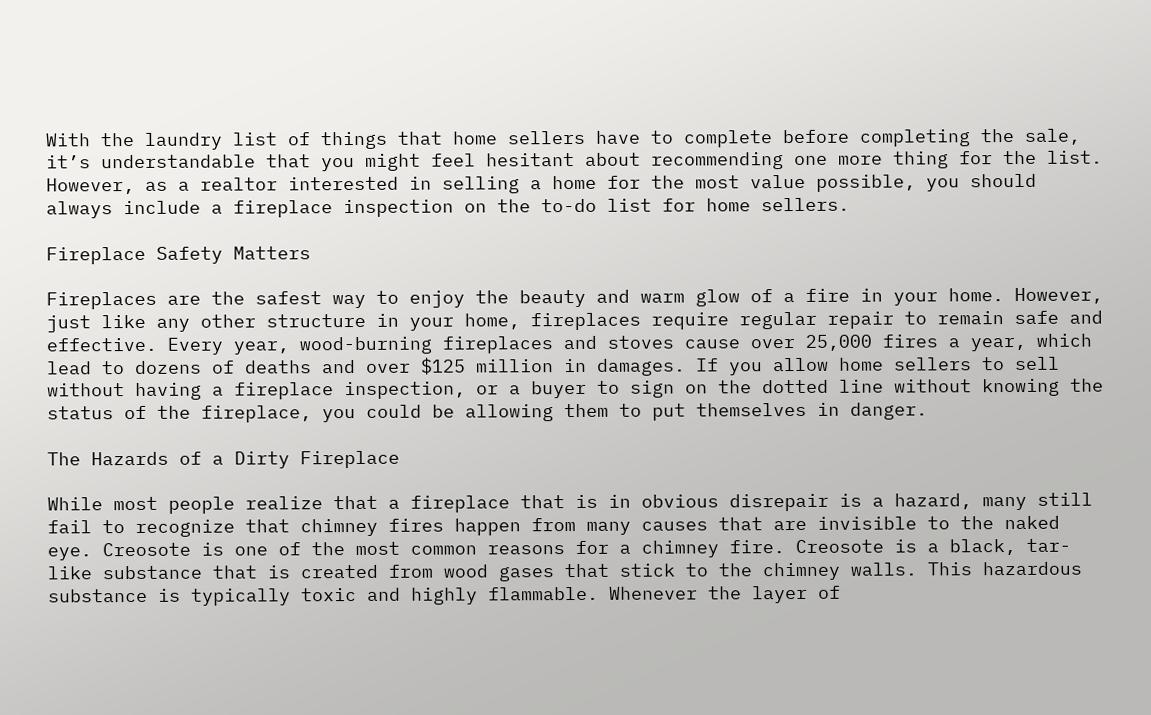With the laundry list of things that home sellers have to complete before completing the sale, it’s understandable that you might feel hesitant about recommending one more thing for the list. However, as a realtor interested in selling a home for the most value possible, you should always include a fireplace inspection on the to-do list for home sellers.

Fireplace Safety Matters

Fireplaces are the safest way to enjoy the beauty and warm glow of a fire in your home. However, just like any other structure in your home, fireplaces require regular repair to remain safe and effective. Every year, wood-burning fireplaces and stoves cause over 25,000 fires a year, which lead to dozens of deaths and over $125 million in damages. If you allow home sellers to sell without having a fireplace inspection, or a buyer to sign on the dotted line without knowing the status of the fireplace, you could be allowing them to put themselves in danger.

The Hazards of a Dirty Fireplace

While most people realize that a fireplace that is in obvious disrepair is a hazard, many still fail to recognize that chimney fires happen from many causes that are invisible to the naked eye. Creosote is one of the most common reasons for a chimney fire. Creosote is a black, tar-like substance that is created from wood gases that stick to the chimney walls. This hazardous substance is typically toxic and highly flammable. Whenever the layer of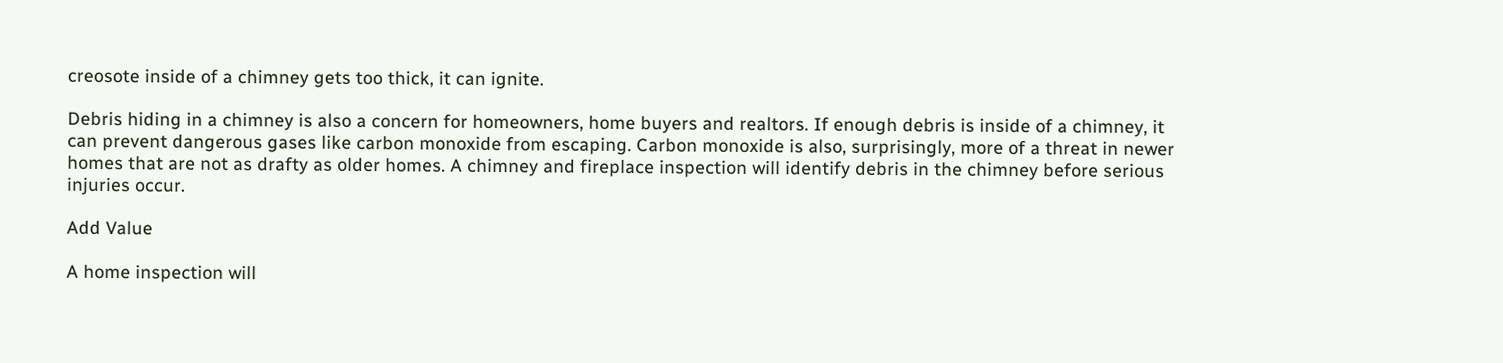creosote inside of a chimney gets too thick, it can ignite.

Debris hiding in a chimney is also a concern for homeowners, home buyers and realtors. If enough debris is inside of a chimney, it can prevent dangerous gases like carbon monoxide from escaping. Carbon monoxide is also, surprisingly, more of a threat in newer homes that are not as drafty as older homes. A chimney and fireplace inspection will identify debris in the chimney before serious injuries occur.

Add Value

A home inspection will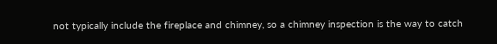not typically include the fireplace and chimney, so a chimney inspection is the way to catch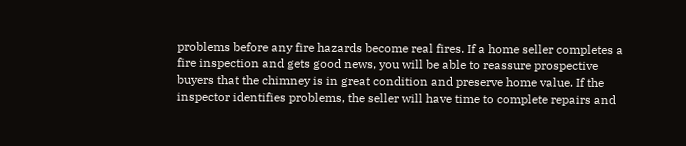problems before any fire hazards become real fires. If a home seller completes a fire inspection and gets good news, you will be able to reassure prospective buyers that the chimney is in great condition and preserve home value. If the inspector identifies problems, the seller will have time to complete repairs and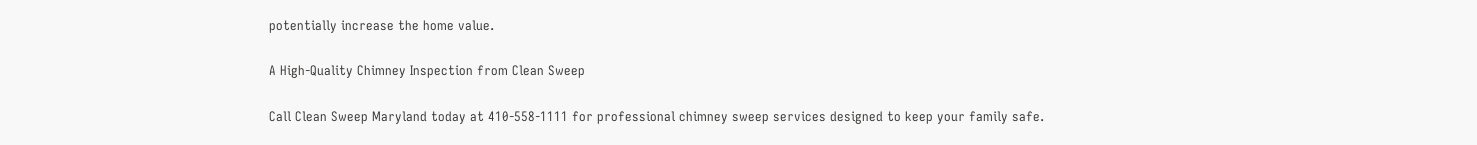potentially increase the home value.

A High-Quality Chimney Inspection from Clean Sweep

Call Clean Sweep Maryland today at 410-558-1111 for professional chimney sweep services designed to keep your family safe.